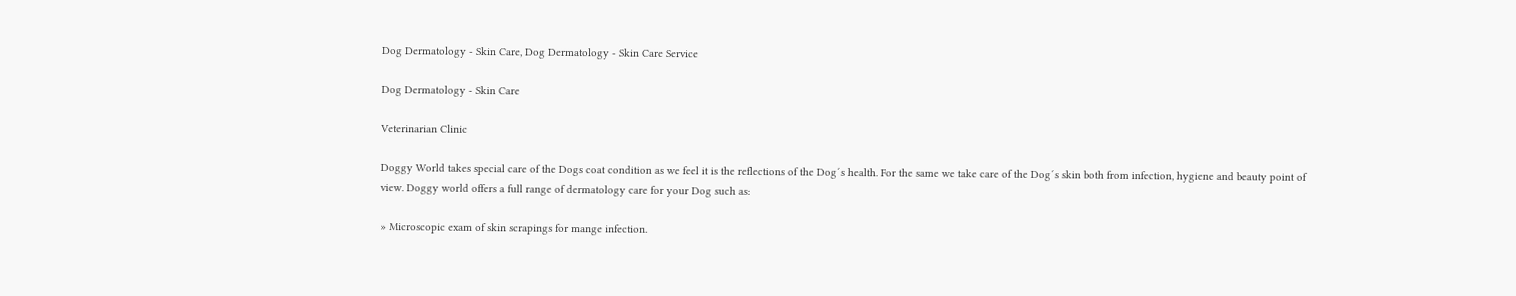Dog Dermatology - Skin Care, Dog Dermatology - Skin Care Service

Dog Dermatology - Skin Care

Veterinarian Clinic

Doggy World takes special care of the Dogs coat condition as we feel it is the reflections of the Dog´s health. For the same we take care of the Dog´s skin both from infection, hygiene and beauty point of view. Doggy world offers a full range of dermatology care for your Dog such as:

» Microscopic exam of skin scrapings for mange infection.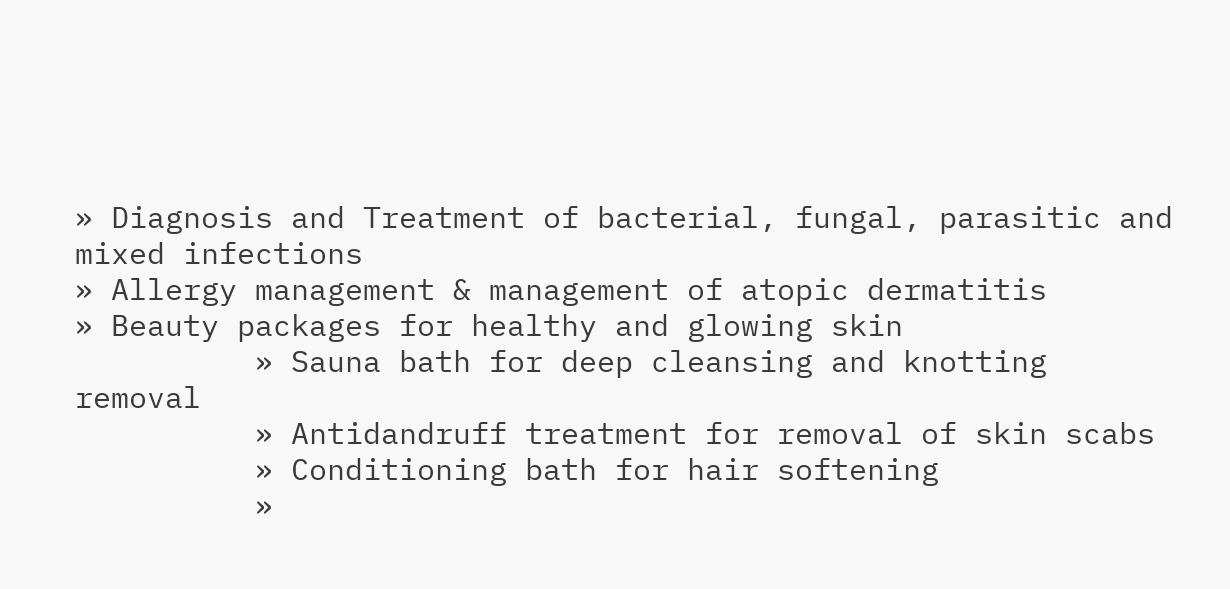» Diagnosis and Treatment of bacterial, fungal, parasitic and mixed infections
» Allergy management & management of atopic dermatitis
» Beauty packages for healthy and glowing skin
          » Sauna bath for deep cleansing and knotting removal
          » Antidandruff treatment for removal of skin scabs
          » Conditioning bath for hair softening
          »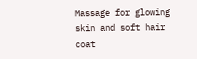Massage for glowing skin and soft hair coat